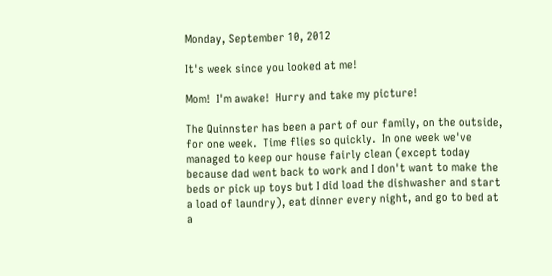Monday, September 10, 2012

It's week since you looked at me!

Mom!  I'm awake!  Hurry and take my picture!

The Quinnster has been a part of our family, on the outside, for one week.  Time flies so quickly.  In one week we've managed to keep our house fairly clean (except today because dad went back to work and I don't want to make the beds or pick up toys but I did load the dishwasher and start a load of laundry), eat dinner every night, and go to bed at a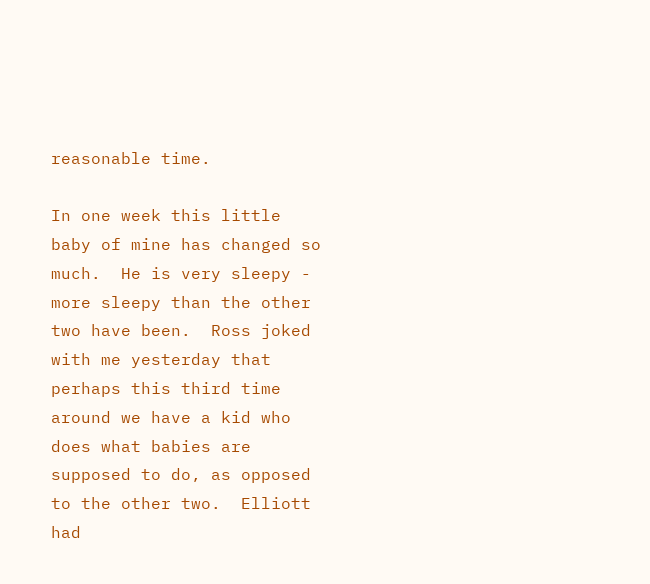reasonable time.

In one week this little baby of mine has changed so much.  He is very sleepy - more sleepy than the other two have been.  Ross joked with me yesterday that perhaps this third time around we have a kid who does what babies are supposed to do, as opposed to the other two.  Elliott had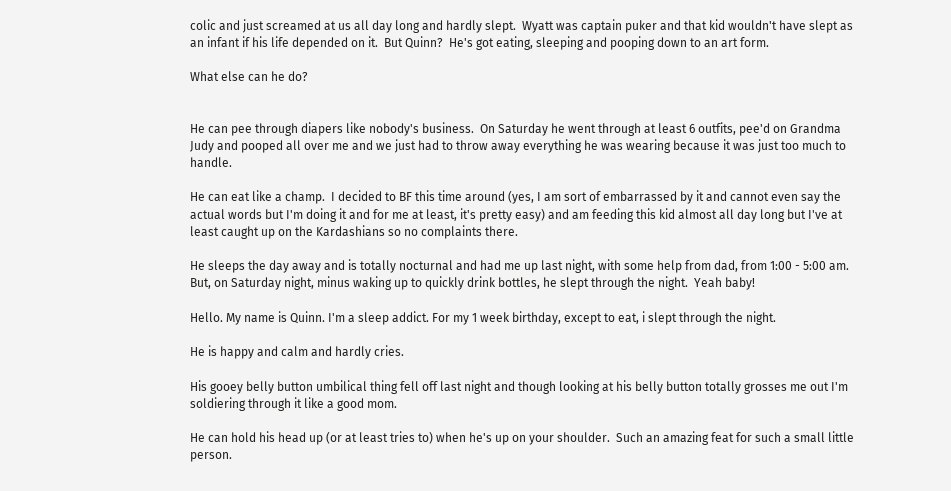colic and just screamed at us all day long and hardly slept.  Wyatt was captain puker and that kid wouldn't have slept as an infant if his life depended on it.  But Quinn?  He's got eating, sleeping and pooping down to an art form.

What else can he do?


He can pee through diapers like nobody's business.  On Saturday he went through at least 6 outfits, pee'd on Grandma Judy and pooped all over me and we just had to throw away everything he was wearing because it was just too much to handle.

He can eat like a champ.  I decided to BF this time around (yes, I am sort of embarrassed by it and cannot even say the actual words but I'm doing it and for me at least, it's pretty easy) and am feeding this kid almost all day long but I've at least caught up on the Kardashians so no complaints there.

He sleeps the day away and is totally nocturnal and had me up last night, with some help from dad, from 1:00 - 5:00 am.  But, on Saturday night, minus waking up to quickly drink bottles, he slept through the night.  Yeah baby!

Hello. My name is Quinn. I'm a sleep addict. For my 1 week birthday, except to eat, i slept through the night.

He is happy and calm and hardly cries.

His gooey belly button umbilical thing fell off last night and though looking at his belly button totally grosses me out I'm soldiering through it like a good mom.

He can hold his head up (or at least tries to) when he's up on your shoulder.  Such an amazing feat for such a small little person.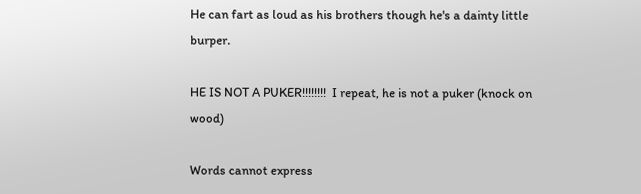He can fart as loud as his brothers though he's a dainty little burper.

HE IS NOT A PUKER!!!!!!!!  I repeat, he is not a puker (knock on wood)

Words cannot express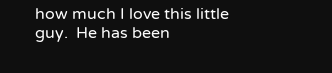how much I love this little guy.  He has been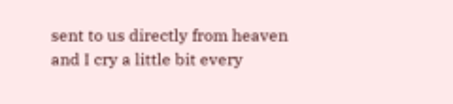sent to us directly from heaven and I cry a little bit every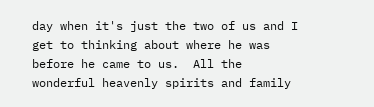day when it's just the two of us and I get to thinking about where he was before he came to us.  All the wonderful heavenly spirits and family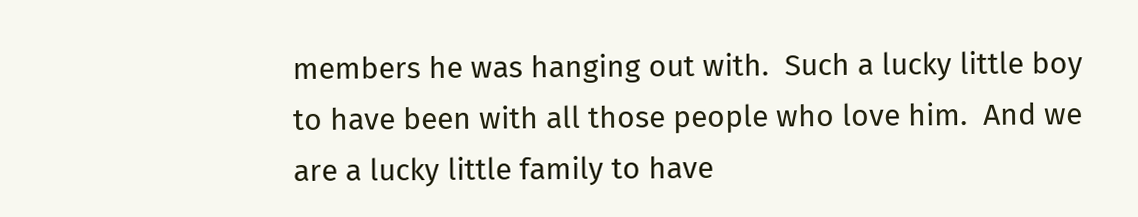members he was hanging out with.  Such a lucky little boy to have been with all those people who love him.  And we are a lucky little family to have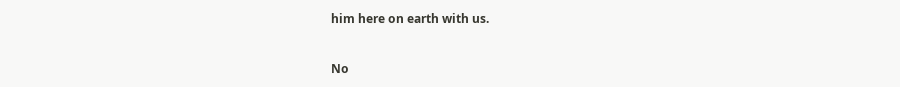him here on earth with us.


No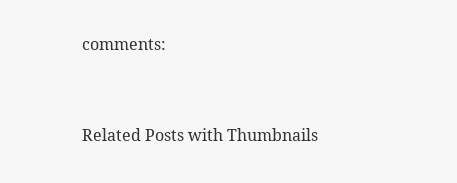comments:


Related Posts with Thumbnails